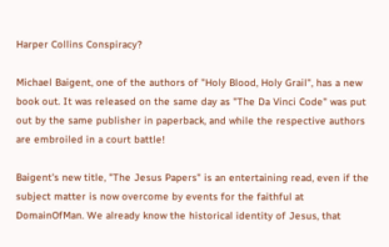Harper Collins Conspiracy?

Michael Baigent, one of the authors of "Holy Blood, Holy Grail", has a new book out. It was released on the same day as "The Da Vinci Code" was put out by the same publisher in paperback, and while the respective authors are embroiled in a court battle!

Baigent's new title, "The Jesus Papers" is an entertaining read, even if the subject matter is now overcome by events for the faithful at DomainOfMan. We already know the historical identity of Jesus, that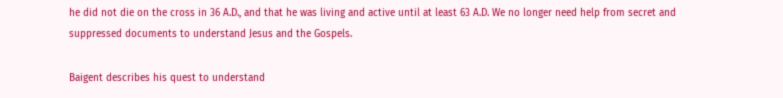he did not die on the cross in 36 A.D., and that he was living and active until at least 63 A.D. We no longer need help from secret and suppressed documents to understand Jesus and the Gospels.

Baigent describes his quest to understand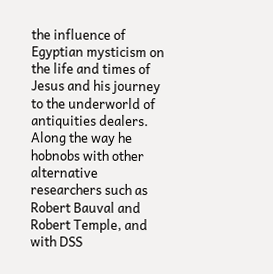the influence of Egyptian mysticism on the life and times of Jesus and his journey to the underworld of antiquities dealers. Along the way he hobnobs with other alternative researchers such as Robert Bauval and Robert Temple, and with DSS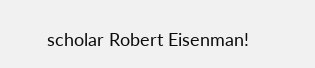scholar Robert Eisenman!